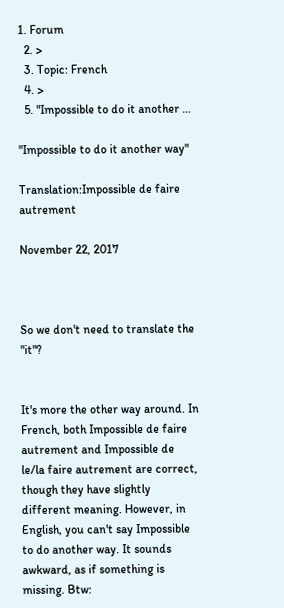1. Forum
  2. >
  3. Topic: French
  4. >
  5. "Impossible to do it another …

"Impossible to do it another way"

Translation:Impossible de faire autrement

November 22, 2017



So we don't need to translate the "it"?


It's more the other way around. In French, both Impossible de faire autrement and Impossible de le/la faire autrement are correct, though they have slightly different meaning. However, in English, you can't say Impossible to do another way. It sounds awkward, as if something is missing. Btw: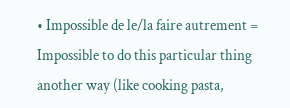• Impossible de le/la faire autrement = Impossible to do this particular thing another way (like cooking pasta,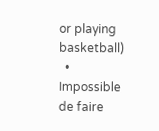or playing basketball)
  • Impossible de faire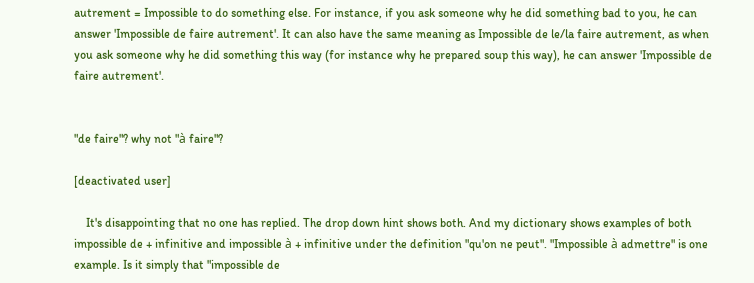autrement = Impossible to do something else. For instance, if you ask someone why he did something bad to you, he can answer 'Impossible de faire autrement'. It can also have the same meaning as Impossible de le/la faire autrement, as when you ask someone why he did something this way (for instance why he prepared soup this way), he can answer 'Impossible de faire autrement'.


"de faire"? why not "à faire"?

[deactivated user]

    It's disappointing that no one has replied. The drop down hint shows both. And my dictionary shows examples of both impossible de + infinitive and impossible à + infinitive under the definition "qu'on ne peut". "Impossible à admettre" is one example. Is it simply that "impossible de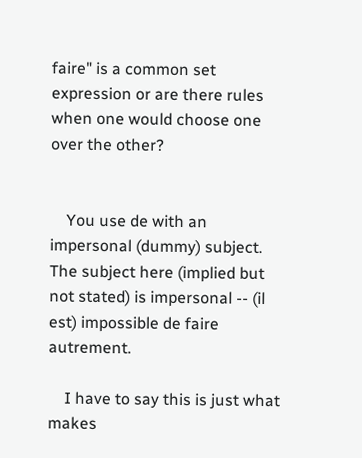faire" is a common set expression or are there rules when one would choose one over the other?


    You use de with an impersonal (dummy) subject. The subject here (implied but not stated) is impersonal -- (il est) impossible de faire autrement.

    I have to say this is just what makes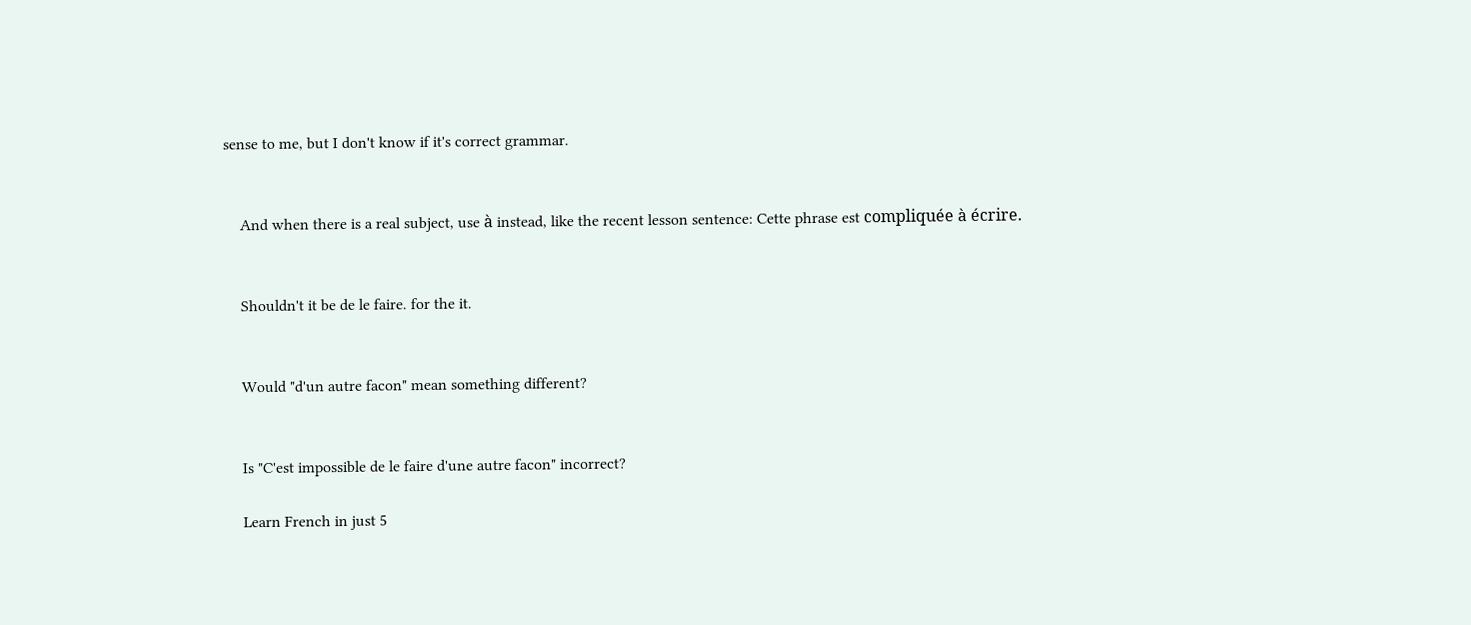sense to me, but I don't know if it's correct grammar.


    And when there is a real subject, use à instead, like the recent lesson sentence: Cette phrase est compliquée à écrire.


    Shouldn't it be de le faire. for the it.


    Would "d'un autre facon" mean something different?


    Is "C'est impossible de le faire d'une autre facon" incorrect?

    Learn French in just 5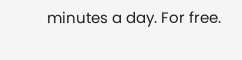minutes a day. For free.